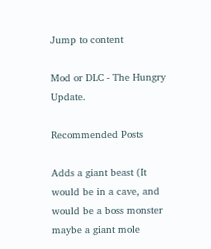Jump to content

Mod or DLC - The Hungry Update.

Recommended Posts

Adds a giant beast (It would be in a cave, and would be a boss monster maybe a giant mole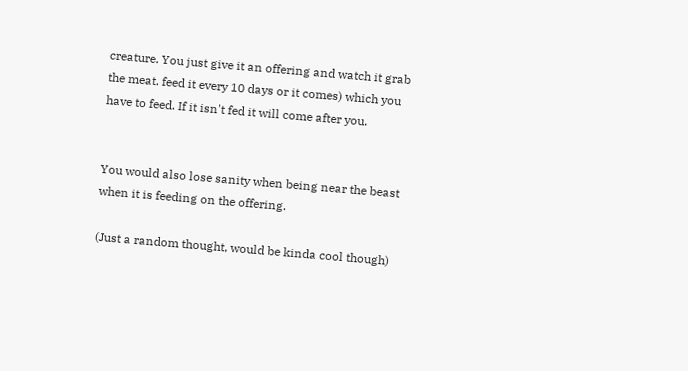creature. You just give it an offering and watch it grab the meat. feed it every 10 days or it comes) which you have to feed. If it isn't fed it will come after you.


You would also lose sanity when being near the beast when it is feeding on the offering.

(Just a random thought, would be kinda cool though)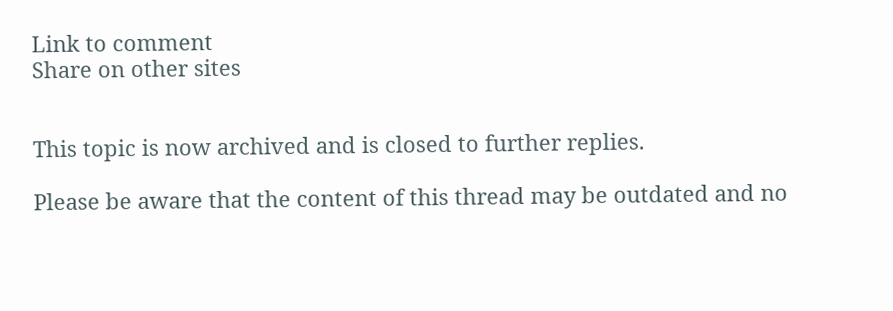Link to comment
Share on other sites


This topic is now archived and is closed to further replies.

Please be aware that the content of this thread may be outdated and no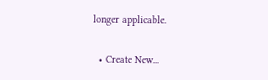longer applicable.

  • Create New...